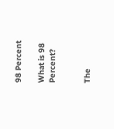98 Percent

What is 98 Percent?


The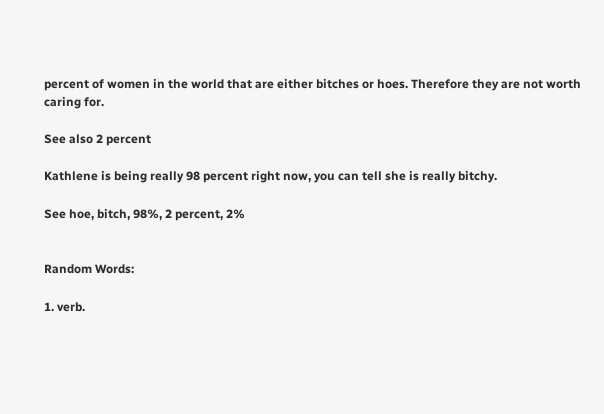percent of women in the world that are either bitches or hoes. Therefore they are not worth caring for.

See also 2 percent

Kathlene is being really 98 percent right now, you can tell she is really bitchy.

See hoe, bitch, 98%, 2 percent, 2%


Random Words:

1. verb.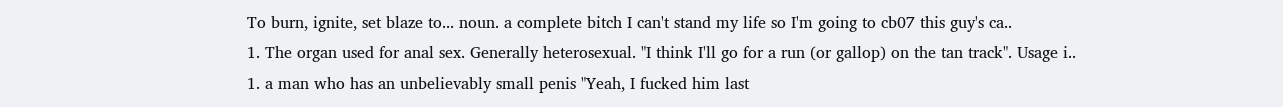To burn, ignite, set blaze to... noun. a complete bitch I can't stand my life so I'm going to cb07 this guy's ca..
1. The organ used for anal sex. Generally heterosexual. "I think I'll go for a run (or gallop) on the tan track". Usage i..
1. a man who has an unbelievably small penis "Yeah, I fucked him last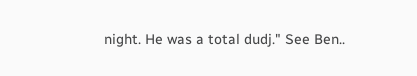night. He was a total dudj." See Ben..